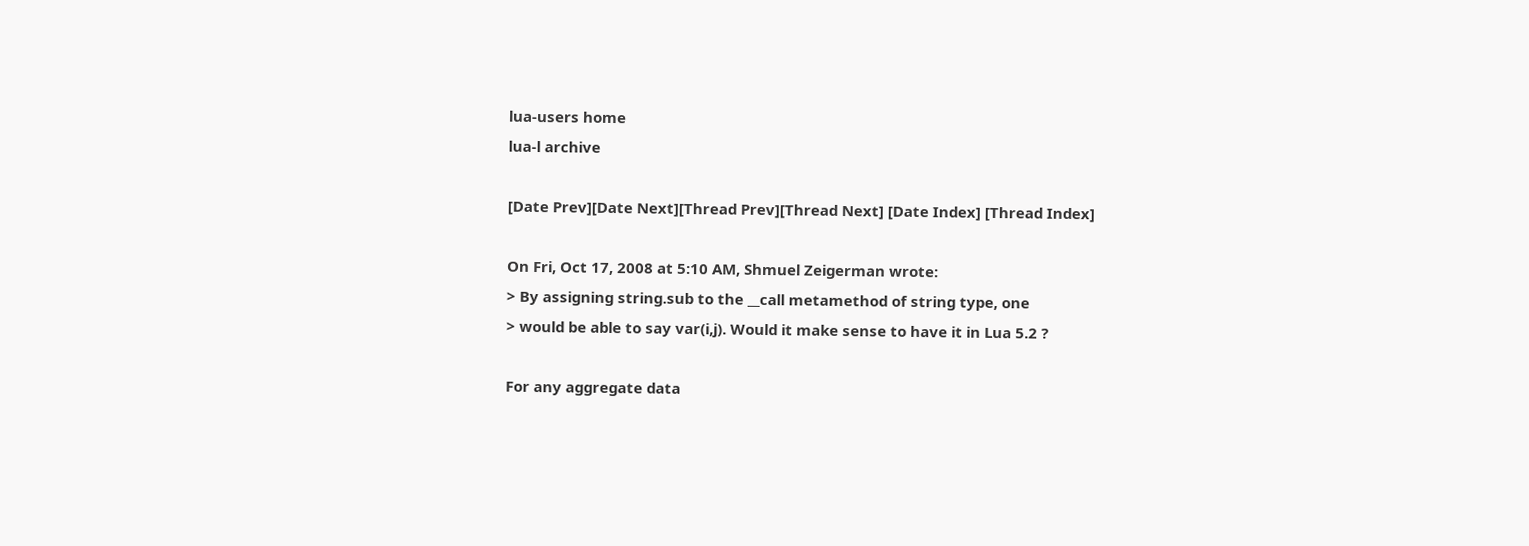lua-users home
lua-l archive

[Date Prev][Date Next][Thread Prev][Thread Next] [Date Index] [Thread Index]

On Fri, Oct 17, 2008 at 5:10 AM, Shmuel Zeigerman wrote:
> By assigning string.sub to the __call metamethod of string type, one
> would be able to say var(i,j). Would it make sense to have it in Lua 5.2 ?

For any aggregate data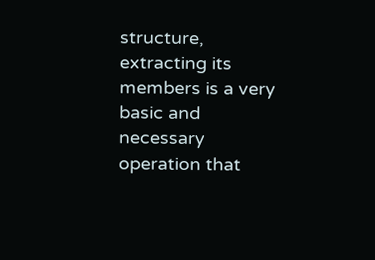structure, extracting its members is a very
basic and necessary operation that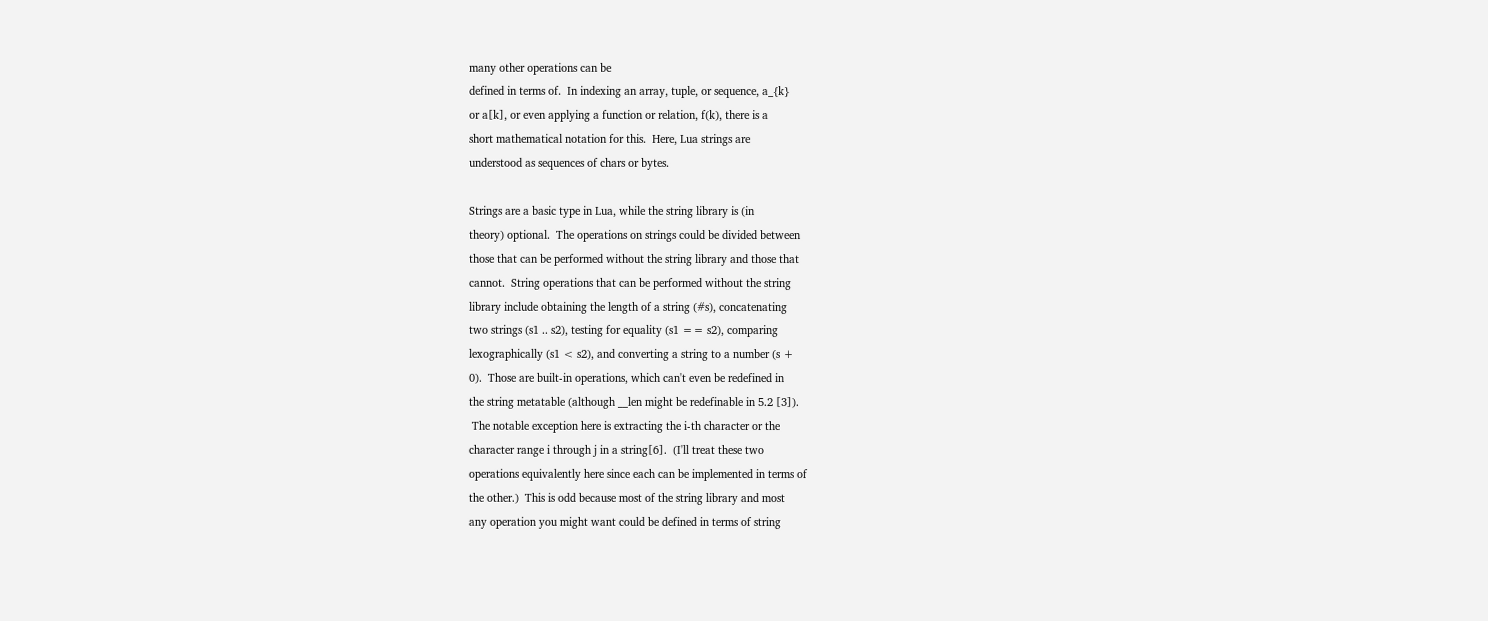many other operations can be
defined in terms of.  In indexing an array, tuple, or sequence, a_{k}
or a[k], or even applying a function or relation, f(k), there is a
short mathematical notation for this.  Here, Lua strings are
understood as sequences of chars or bytes.

Strings are a basic type in Lua, while the string library is (in
theory) optional.  The operations on strings could be divided between
those that can be performed without the string library and those that
cannot.  String operations that can be performed without the string
library include obtaining the length of a string (#s), concatenating
two strings (s1 .. s2), testing for equality (s1 == s2), comparing
lexographically (s1 < s2), and converting a string to a number (s +
0).  Those are built-in operations, which can't even be redefined in
the string metatable (although __len might be redefinable in 5.2 [3]).
 The notable exception here is extracting the i-th character or the
character range i through j in a string[6].  (I'll treat these two
operations equivalently here since each can be implemented in terms of
the other.)  This is odd because most of the string library and most
any operation you might want could be defined in terms of string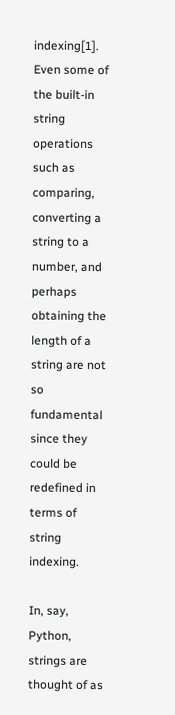indexing[1].  Even some of the built-in string operations such as
comparing, converting a string to a number, and perhaps obtaining the
length of a string are not so fundamental since they could be
redefined in terms of string indexing.

In, say, Python, strings are thought of as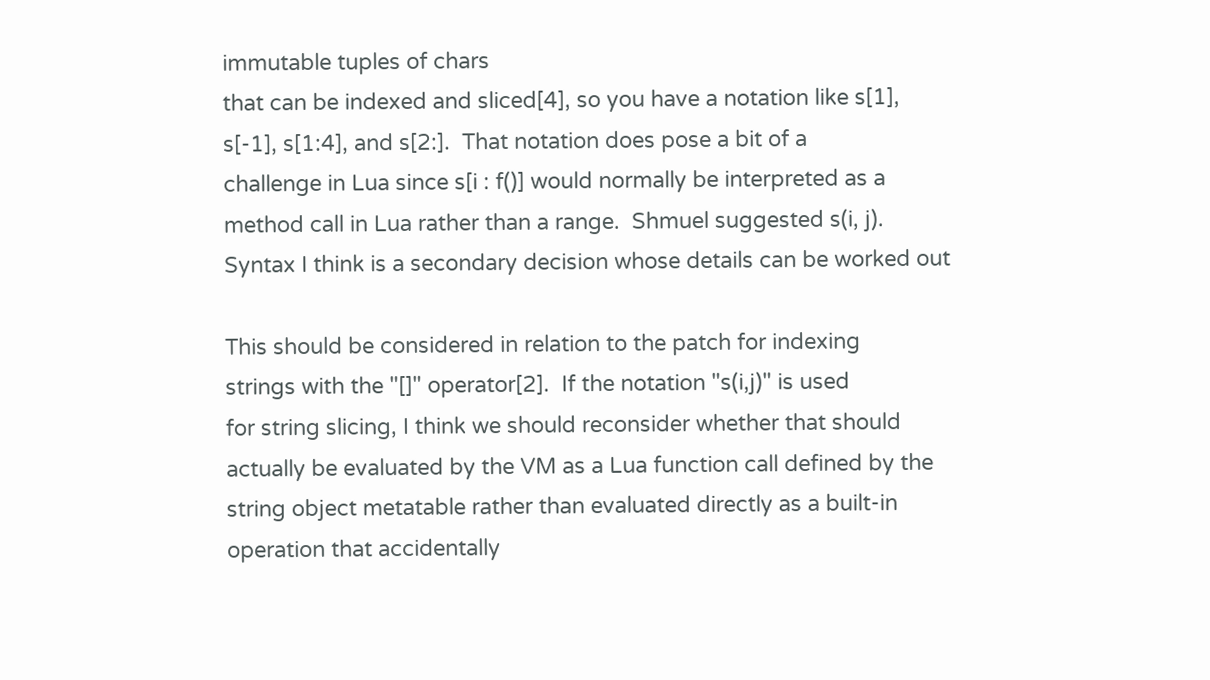immutable tuples of chars
that can be indexed and sliced[4], so you have a notation like s[1],
s[-1], s[1:4], and s[2:].  That notation does pose a bit of a
challenge in Lua since s[i : f()] would normally be interpreted as a
method call in Lua rather than a range.  Shmuel suggested s(i, j).
Syntax I think is a secondary decision whose details can be worked out

This should be considered in relation to the patch for indexing
strings with the "[]" operator[2].  If the notation "s(i,j)" is used
for string slicing, I think we should reconsider whether that should
actually be evaluated by the VM as a Lua function call defined by the
string object metatable rather than evaluated directly as a built-in
operation that accidentally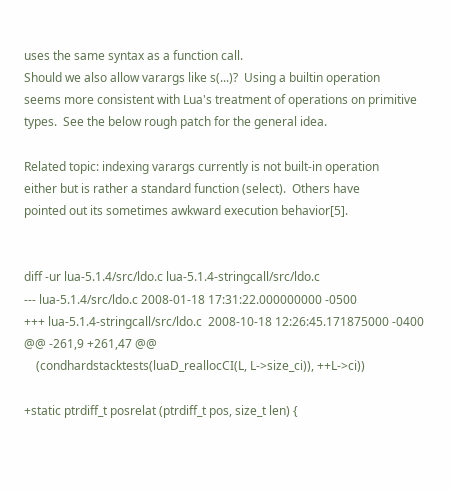uses the same syntax as a function call.
Should we also allow varargs like s(...)?  Using a builtin operation
seems more consistent with Lua's treatment of operations on primitive
types.  See the below rough patch for the general idea.

Related topic: indexing varargs currently is not built-in operation
either but is rather a standard function (select).  Others have
pointed out its sometimes awkward execution behavior[5].


diff -ur lua-5.1.4/src/ldo.c lua-5.1.4-stringcall/src/ldo.c
--- lua-5.1.4/src/ldo.c 2008-01-18 17:31:22.000000000 -0500
+++ lua-5.1.4-stringcall/src/ldo.c  2008-10-18 12:26:45.171875000 -0400
@@ -261,9 +261,47 @@
    (condhardstacktests(luaD_reallocCI(L, L->size_ci)), ++L->ci))

+static ptrdiff_t posrelat (ptrdiff_t pos, size_t len) {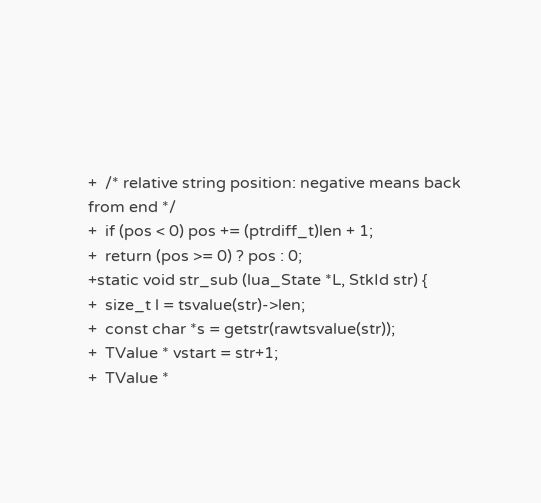+  /* relative string position: negative means back from end */
+  if (pos < 0) pos += (ptrdiff_t)len + 1;
+  return (pos >= 0) ? pos : 0;
+static void str_sub (lua_State *L, StkId str) {
+  size_t l = tsvalue(str)->len;
+  const char *s = getstr(rawtsvalue(str));
+  TValue * vstart = str+1;
+  TValue *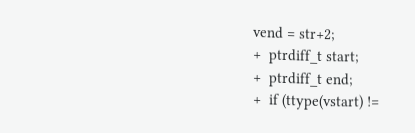vend = str+2;
+  ptrdiff_t start;
+  ptrdiff_t end;
+  if (ttype(vstart) !=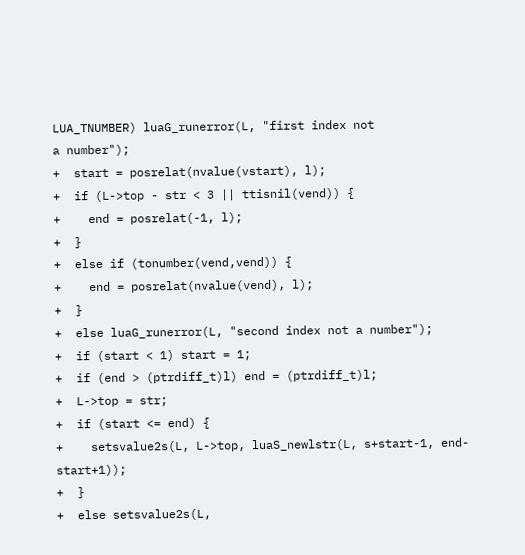LUA_TNUMBER) luaG_runerror(L, "first index not
a number");
+  start = posrelat(nvalue(vstart), l);
+  if (L->top - str < 3 || ttisnil(vend)) {
+    end = posrelat(-1, l);
+  }
+  else if (tonumber(vend,vend)) {
+    end = posrelat(nvalue(vend), l);
+  }
+  else luaG_runerror(L, "second index not a number");
+  if (start < 1) start = 1;
+  if (end > (ptrdiff_t)l) end = (ptrdiff_t)l;
+  L->top = str;
+  if (start <= end) {
+    setsvalue2s(L, L->top, luaS_newlstr(L, s+start-1, end-start+1));
+  }
+  else setsvalue2s(L,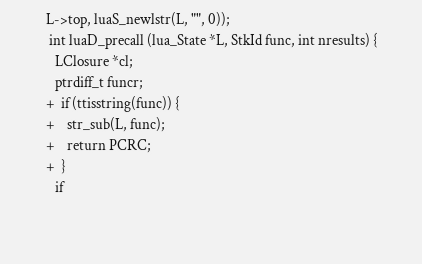L->top, luaS_newlstr(L, "", 0));
 int luaD_precall (lua_State *L, StkId func, int nresults) {
   LClosure *cl;
   ptrdiff_t funcr;
+  if (ttisstring(func)) {
+    str_sub(L, func);
+    return PCRC;
+  }
   if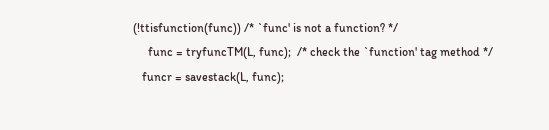(!ttisfunction(func)) /* `func' is not a function? */
     func = tryfuncTM(L, func);  /* check the `function' tag method */
   funcr = savestack(L, func);